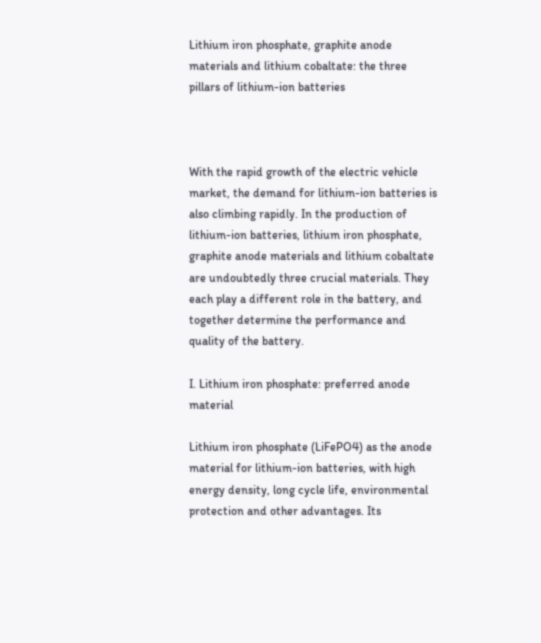Lithium iron phosphate, graphite anode materials and lithium cobaltate: the three pillars of lithium-ion batteries



With the rapid growth of the electric vehicle market, the demand for lithium-ion batteries is also climbing rapidly. In the production of lithium-ion batteries, lithium iron phosphate, graphite anode materials and lithium cobaltate are undoubtedly three crucial materials. They each play a different role in the battery, and together determine the performance and quality of the battery.

I. Lithium iron phosphate: preferred anode material

Lithium iron phosphate (LiFePO4) as the anode material for lithium-ion batteries, with high energy density, long cycle life, environmental protection and other advantages. Its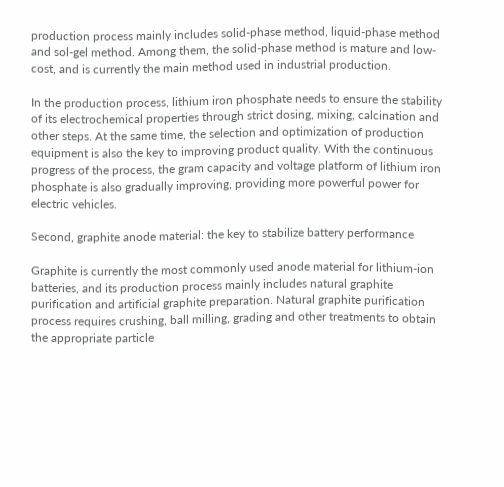production process mainly includes solid-phase method, liquid-phase method and sol-gel method. Among them, the solid-phase method is mature and low-cost, and is currently the main method used in industrial production.

In the production process, lithium iron phosphate needs to ensure the stability of its electrochemical properties through strict dosing, mixing, calcination and other steps. At the same time, the selection and optimization of production equipment is also the key to improving product quality. With the continuous progress of the process, the gram capacity and voltage platform of lithium iron phosphate is also gradually improving, providing more powerful power for electric vehicles.

Second, graphite anode material: the key to stabilize battery performance

Graphite is currently the most commonly used anode material for lithium-ion batteries, and its production process mainly includes natural graphite purification and artificial graphite preparation. Natural graphite purification process requires crushing, ball milling, grading and other treatments to obtain the appropriate particle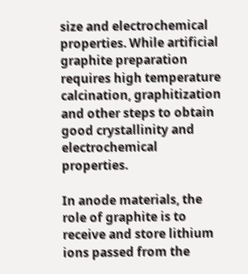size and electrochemical properties. While artificial graphite preparation requires high temperature calcination, graphitization and other steps to obtain good crystallinity and electrochemical properties.

In anode materials, the role of graphite is to receive and store lithium ions passed from the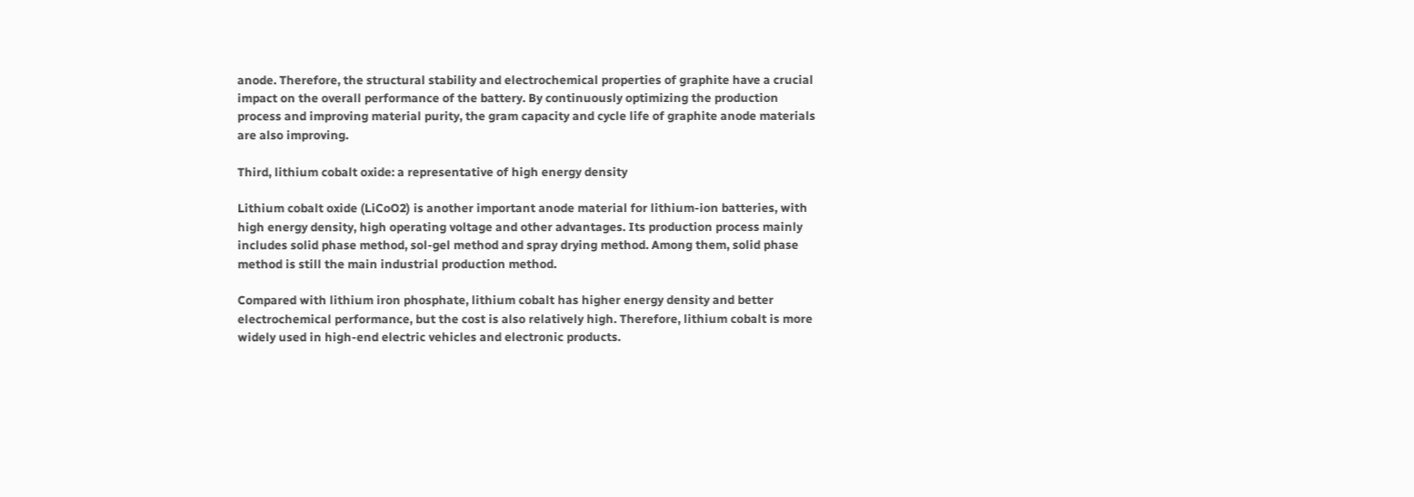anode. Therefore, the structural stability and electrochemical properties of graphite have a crucial impact on the overall performance of the battery. By continuously optimizing the production process and improving material purity, the gram capacity and cycle life of graphite anode materials are also improving.

Third, lithium cobalt oxide: a representative of high energy density

Lithium cobalt oxide (LiCoO2) is another important anode material for lithium-ion batteries, with high energy density, high operating voltage and other advantages. Its production process mainly includes solid phase method, sol-gel method and spray drying method. Among them, solid phase method is still the main industrial production method.

Compared with lithium iron phosphate, lithium cobalt has higher energy density and better electrochemical performance, but the cost is also relatively high. Therefore, lithium cobalt is more widely used in high-end electric vehicles and electronic products.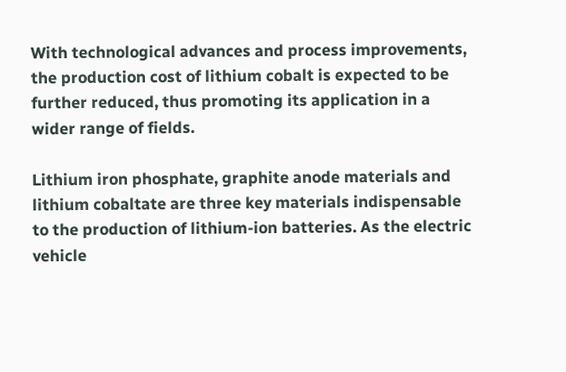With technological advances and process improvements, the production cost of lithium cobalt is expected to be further reduced, thus promoting its application in a wider range of fields.

Lithium iron phosphate, graphite anode materials and lithium cobaltate are three key materials indispensable to the production of lithium-ion batteries. As the electric vehicle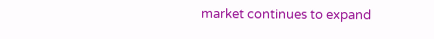market continues to expand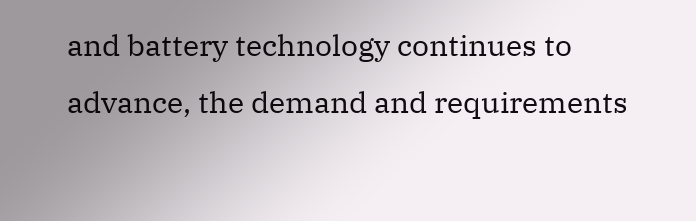and battery technology continues to advance, the demand and requirements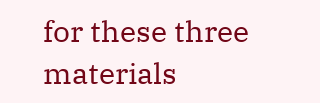for these three materials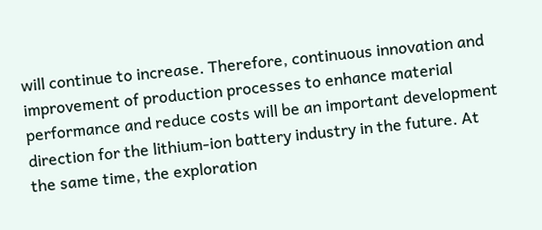will continue to increase. Therefore, continuous innovation and improvement of production processes to enhance material performance and reduce costs will be an important development direction for the lithium-ion battery industry in the future. At the same time, the exploration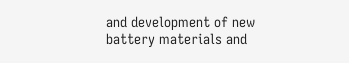and development of new battery materials and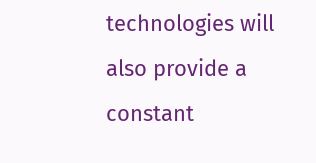technologies will also provide a constant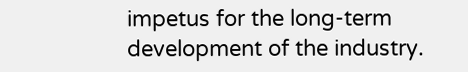impetus for the long-term development of the industry.